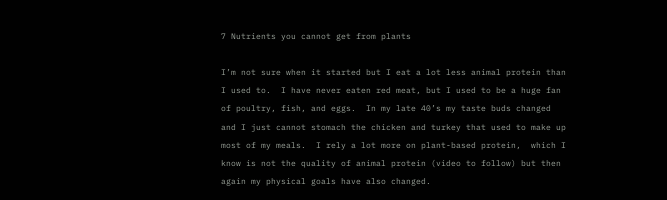7 Nutrients you cannot get from plants

I’m not sure when it started but I eat a lot less animal protein than I used to.  I have never eaten red meat, but I used to be a huge fan of poultry, fish, and eggs.  In my late 40’s my taste buds changed and I just cannot stomach the chicken and turkey that used to make up most of my meals.  I rely a lot more on plant-based protein,  which I know is not the quality of animal protein (video to follow) but then again my physical goals have also changed.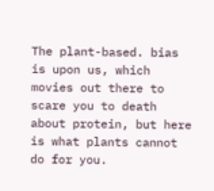The plant-based. bias is upon us, which movies out there to scare you to death about protein, but here is what plants cannot do for you.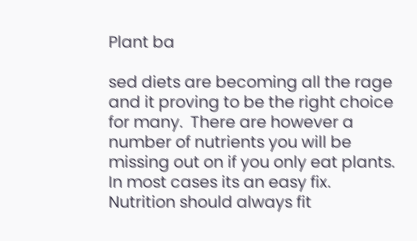Plant ba

sed diets are becoming all the rage and it proving to be the right choice for many.  There are however a number of nutrients you will be missing out on if you only eat plants.  In most cases its an easy fix.  Nutrition should always fit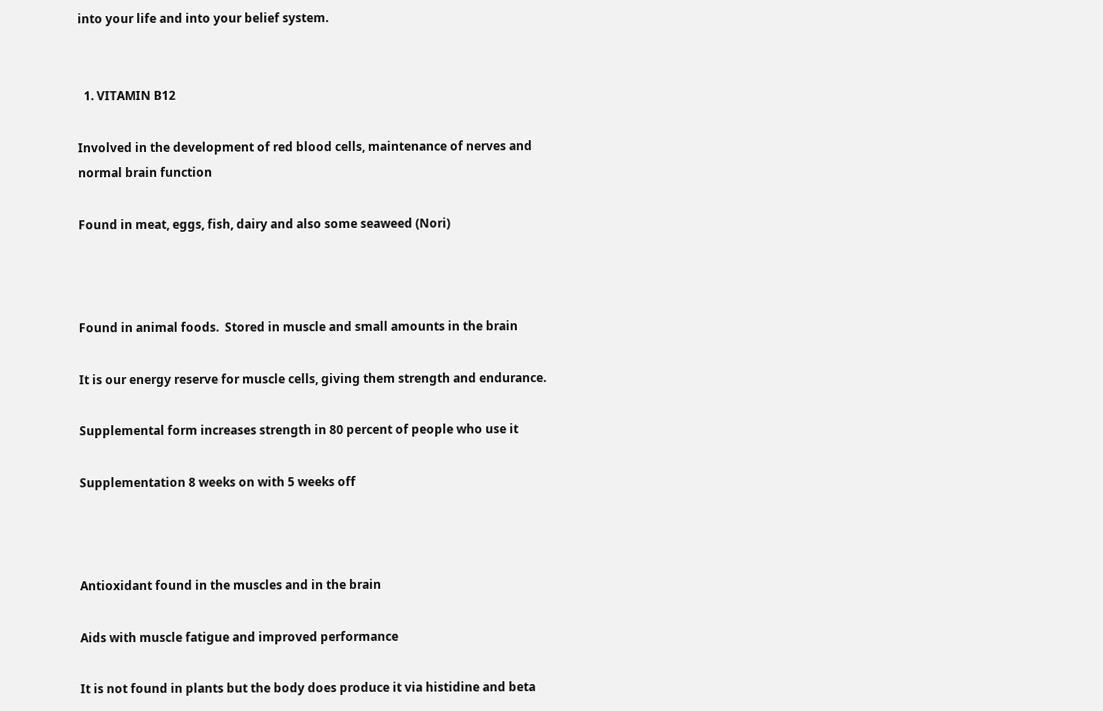into your life and into your belief system.


  1. VITAMIN B12

Involved in the development of red blood cells, maintenance of nerves and normal brain function

Found in meat, eggs, fish, dairy and also some seaweed (Nori)



Found in animal foods.  Stored in muscle and small amounts in the brain

It is our energy reserve for muscle cells, giving them strength and endurance.

Supplemental form increases strength in 80 percent of people who use it

Supplementation 8 weeks on with 5 weeks off



Antioxidant found in the muscles and in the brain

Aids with muscle fatigue and improved performance

It is not found in plants but the body does produce it via histidine and beta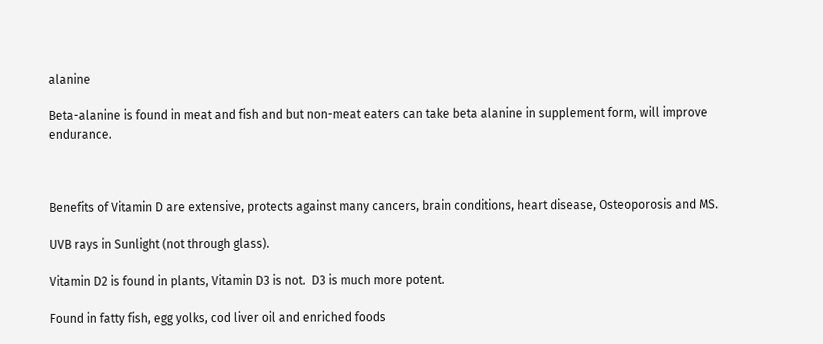alanine

Beta-alanine is found in meat and fish and but non-meat eaters can take beta alanine in supplement form, will improve endurance.



Benefits of Vitamin D are extensive, protects against many cancers, brain conditions, heart disease, Osteoporosis and MS.

UVB rays in Sunlight (not through glass).

Vitamin D2 is found in plants, Vitamin D3 is not.  D3 is much more potent.

Found in fatty fish, egg yolks, cod liver oil and enriched foods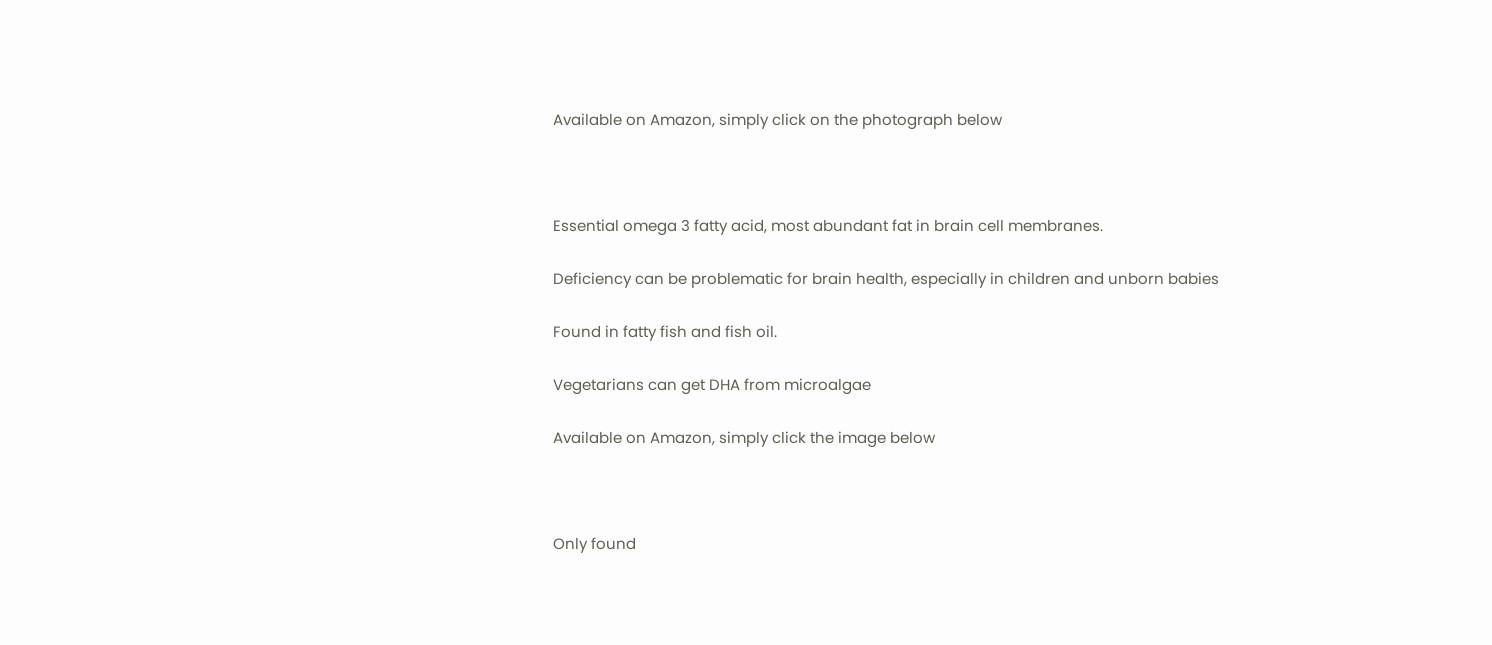Available on Amazon, simply click on the photograph below



Essential omega 3 fatty acid, most abundant fat in brain cell membranes.

Deficiency can be problematic for brain health, especially in children and unborn babies

Found in fatty fish and fish oil.

Vegetarians can get DHA from microalgae

Available on Amazon, simply click the image below



Only found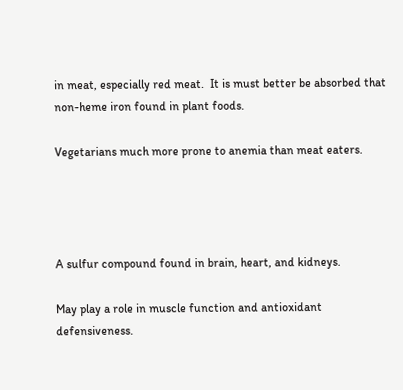in meat, especially red meat.  It is must better be absorbed that non-heme iron found in plant foods.

Vegetarians much more prone to anemia than meat eaters.




A sulfur compound found in brain, heart, and kidneys.

May play a role in muscle function and antioxidant defensiveness.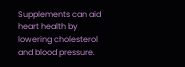Supplements can aid heart health by lowering cholesterol and blood pressure.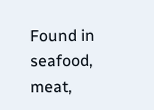Found in seafood, meat,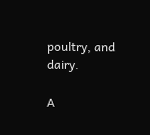poultry, and dairy.

A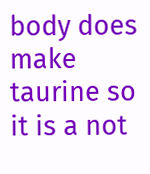body does make taurine so it is a not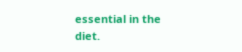essential in the diet.